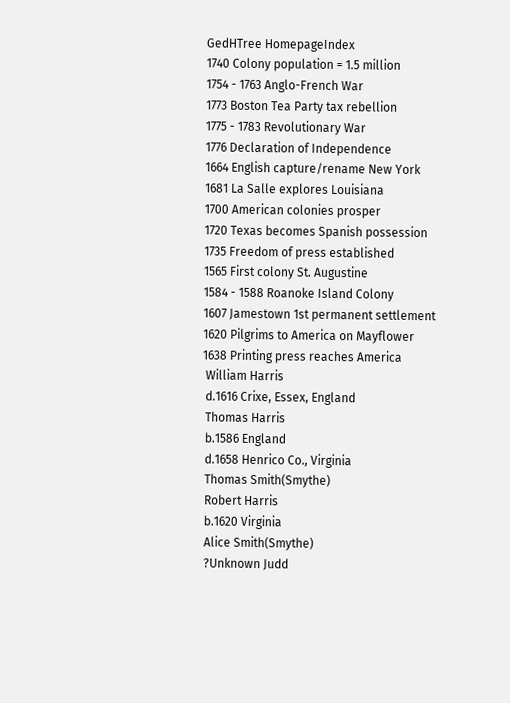GedHTree HomepageIndex
1740 Colony population = 1.5 million
1754 - 1763 Anglo-French War
1773 Boston Tea Party tax rebellion
1775 - 1783 Revolutionary War
1776 Declaration of Independence
1664 English capture/rename New York
1681 La Salle explores Louisiana
1700 American colonies prosper
1720 Texas becomes Spanish possession
1735 Freedom of press established
1565 First colony St. Augustine
1584 - 1588 Roanoke Island Colony
1607 Jamestown 1st permanent settlement
1620 Pilgrims to America on Mayflower
1638 Printing press reaches America
 William Harris
 d.1616 Crixe, Essex, England
 Thomas Harris
 b.1586 England
 d.1658 Henrico Co., Virginia
 Thomas Smith(Smythe)
 Robert Harris
 b.1620 Virginia
 Alice Smith(Smythe)
 ?Unknown Judd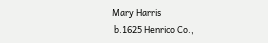Mary Harris
 b.1625 Henrico Co.,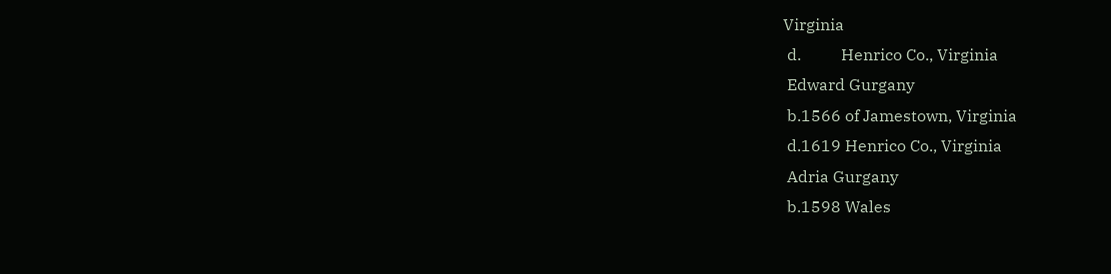Virginia
 d.          Henrico Co., Virginia
 Edward Gurgany
 b.1566 of Jamestown, Virginia
 d.1619 Henrico Co., Virginia
 Adria Gurgany
 b.1598 Wales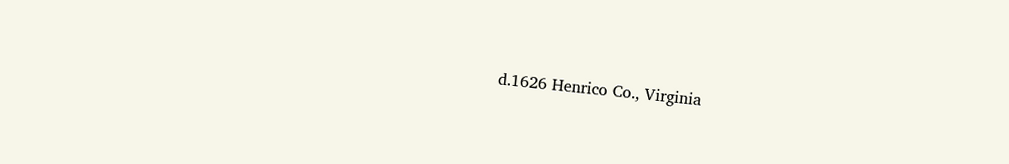d.1626 Henrico Co., Virginia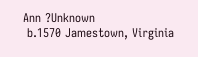Ann ?Unknown
 b.1570 Jamestown, Virginia